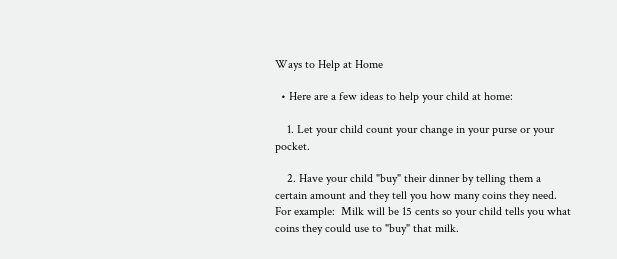Ways to Help at Home

  • Here are a few ideas to help your child at home:

    1. Let your child count your change in your purse or your pocket.

    2. Have your child "buy" their dinner by telling them a certain amount and they tell you how many coins they need.  For example:  Milk will be 15 cents so your child tells you what coins they could use to "buy" that milk.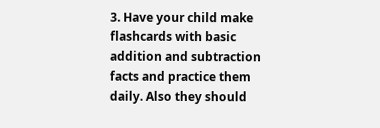3. Have your child make flashcards with basic addition and subtraction facts and practice them daily. Also they should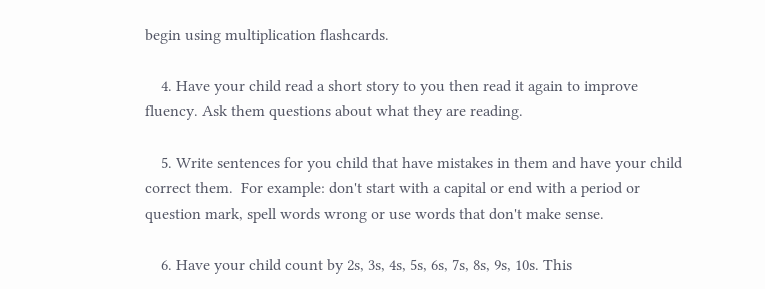begin using multiplication flashcards.

    4. Have your child read a short story to you then read it again to improve fluency. Ask them questions about what they are reading.

    5. Write sentences for you child that have mistakes in them and have your child correct them.  For example: don't start with a capital or end with a period or question mark, spell words wrong or use words that don't make sense.

    6. Have your child count by 2s, 3s, 4s, 5s, 6s, 7s, 8s, 9s, 10s. This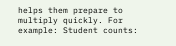helps them prepare to multiply quickly. For example: Student counts: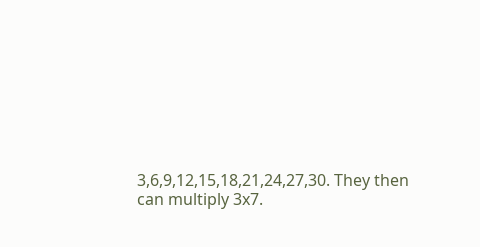3,6,9,12,15,18,21,24,27,30. They then can multiply 3x7.